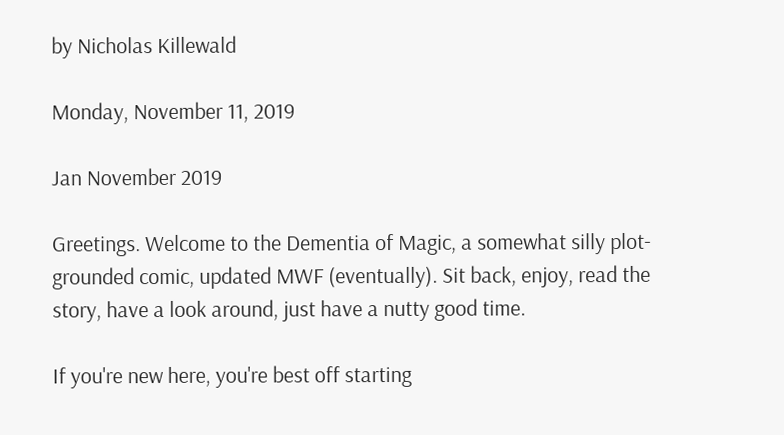by Nicholas Killewald

Monday, November 11, 2019

Jan November 2019

Greetings. Welcome to the Dementia of Magic, a somewhat silly plot-grounded comic, updated MWF (eventually). Sit back, enjoy, read the story, have a look around, just have a nutty good time.

If you're new here, you're best off starting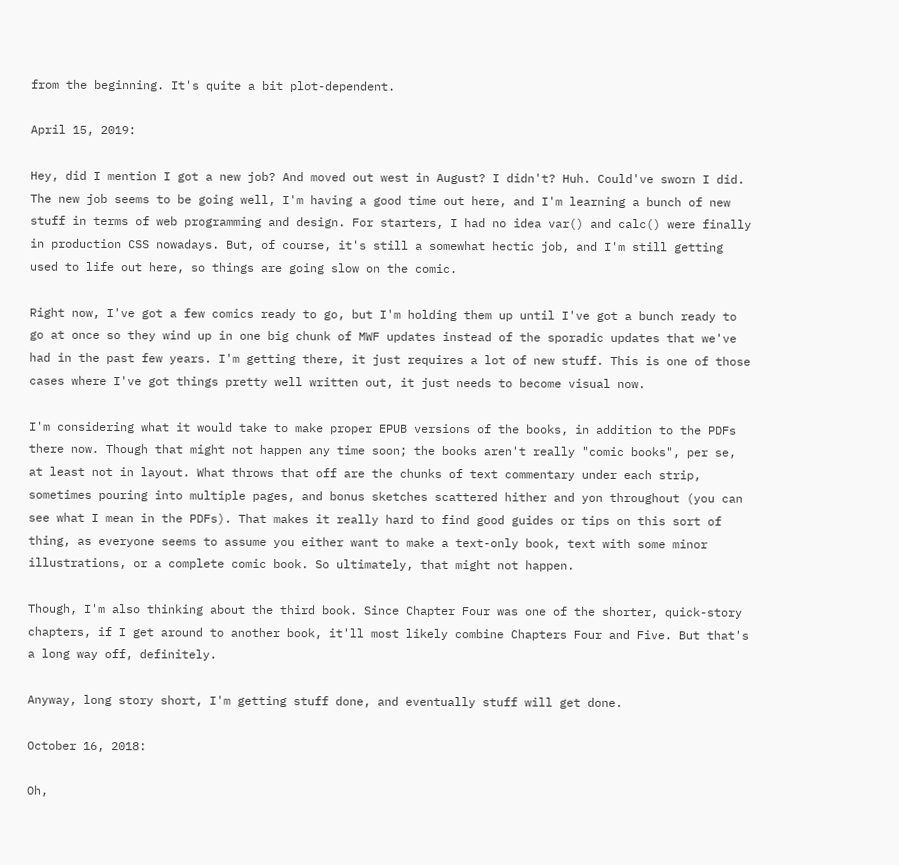from the beginning. It's quite a bit plot-dependent.

April 15, 2019:

Hey, did I mention I got a new job? And moved out west in August? I didn't? Huh. Could've sworn I did. The new job seems to be going well, I'm having a good time out here, and I'm learning a bunch of new stuff in terms of web programming and design. For starters, I had no idea var() and calc() were finally in production CSS nowadays. But, of course, it's still a somewhat hectic job, and I'm still getting used to life out here, so things are going slow on the comic.

Right now, I've got a few comics ready to go, but I'm holding them up until I've got a bunch ready to go at once so they wind up in one big chunk of MWF updates instead of the sporadic updates that we've had in the past few years. I'm getting there, it just requires a lot of new stuff. This is one of those cases where I've got things pretty well written out, it just needs to become visual now.

I'm considering what it would take to make proper EPUB versions of the books, in addition to the PDFs there now. Though that might not happen any time soon; the books aren't really "comic books", per se, at least not in layout. What throws that off are the chunks of text commentary under each strip, sometimes pouring into multiple pages, and bonus sketches scattered hither and yon throughout (you can see what I mean in the PDFs). That makes it really hard to find good guides or tips on this sort of thing, as everyone seems to assume you either want to make a text-only book, text with some minor illustrations, or a complete comic book. So ultimately, that might not happen.

Though, I'm also thinking about the third book. Since Chapter Four was one of the shorter, quick-story chapters, if I get around to another book, it'll most likely combine Chapters Four and Five. But that's a long way off, definitely.

Anyway, long story short, I'm getting stuff done, and eventually stuff will get done.

October 16, 2018:

Oh,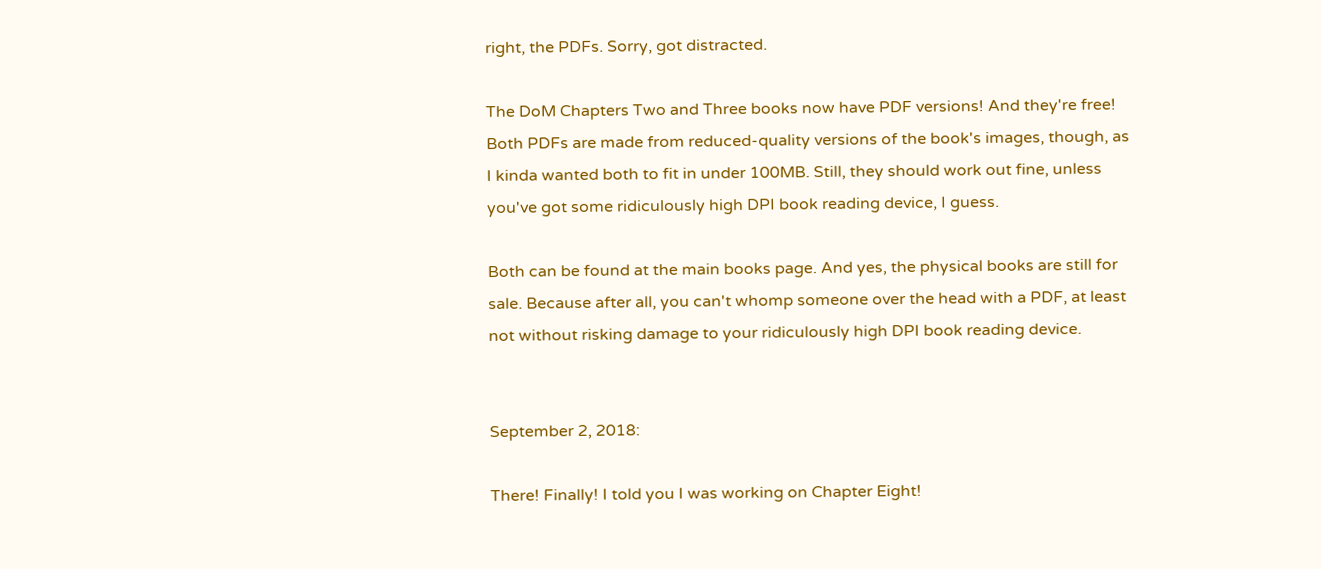right, the PDFs. Sorry, got distracted.

The DoM Chapters Two and Three books now have PDF versions! And they're free! Both PDFs are made from reduced-quality versions of the book's images, though, as I kinda wanted both to fit in under 100MB. Still, they should work out fine, unless you've got some ridiculously high DPI book reading device, I guess.

Both can be found at the main books page. And yes, the physical books are still for sale. Because after all, you can't whomp someone over the head with a PDF, at least not without risking damage to your ridiculously high DPI book reading device.


September 2, 2018:

There! Finally! I told you I was working on Chapter Eight!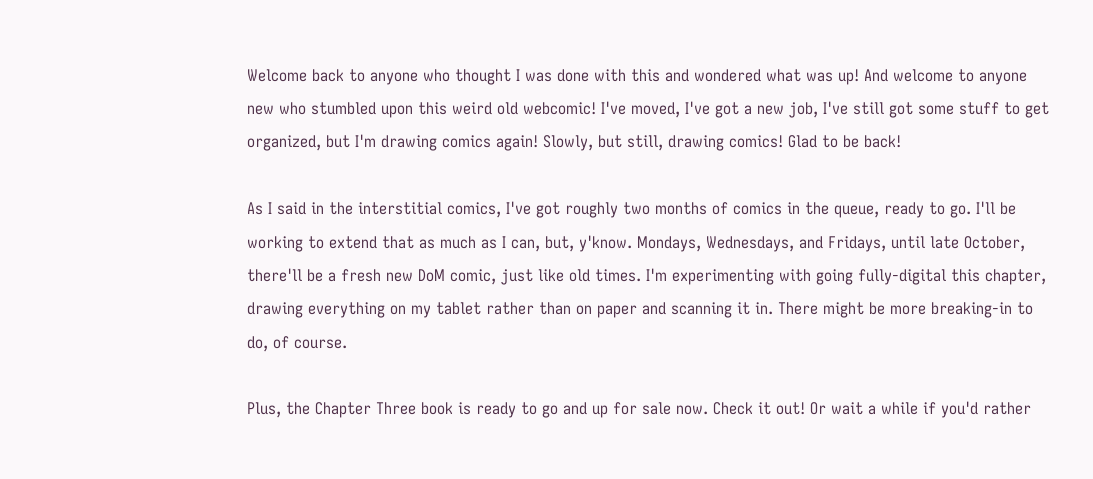Welcome back to anyone who thought I was done with this and wondered what was up! And welcome to anyone new who stumbled upon this weird old webcomic! I've moved, I've got a new job, I've still got some stuff to get organized, but I'm drawing comics again! Slowly, but still, drawing comics! Glad to be back!

As I said in the interstitial comics, I've got roughly two months of comics in the queue, ready to go. I'll be working to extend that as much as I can, but, y'know. Mondays, Wednesdays, and Fridays, until late October, there'll be a fresh new DoM comic, just like old times. I'm experimenting with going fully-digital this chapter, drawing everything on my tablet rather than on paper and scanning it in. There might be more breaking-in to do, of course.

Plus, the Chapter Three book is ready to go and up for sale now. Check it out! Or wait a while if you'd rather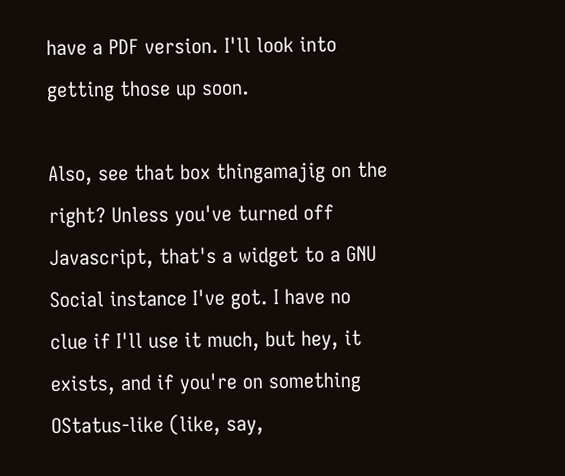have a PDF version. I'll look into getting those up soon.

Also, see that box thingamajig on the right? Unless you've turned off Javascript, that's a widget to a GNU Social instance I've got. I have no clue if I'll use it much, but hey, it exists, and if you're on something OStatus-like (like, say,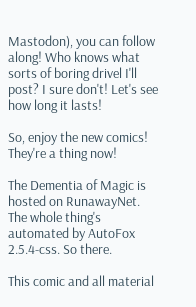Mastodon), you can follow along! Who knows what sorts of boring drivel I'll post? I sure don't! Let's see how long it lasts!

So, enjoy the new comics! They're a thing now!

The Dementia of Magic is hosted on RunawayNet. The whole thing's automated by AutoFox 2.5.4-css. So there.

This comic and all material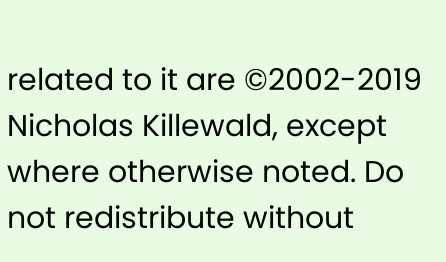related to it are ©2002-2019 Nicholas Killewald, except where otherwise noted. Do not redistribute without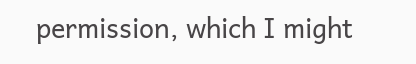permission, which I might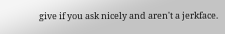give if you ask nicely and aren't a jerkface.